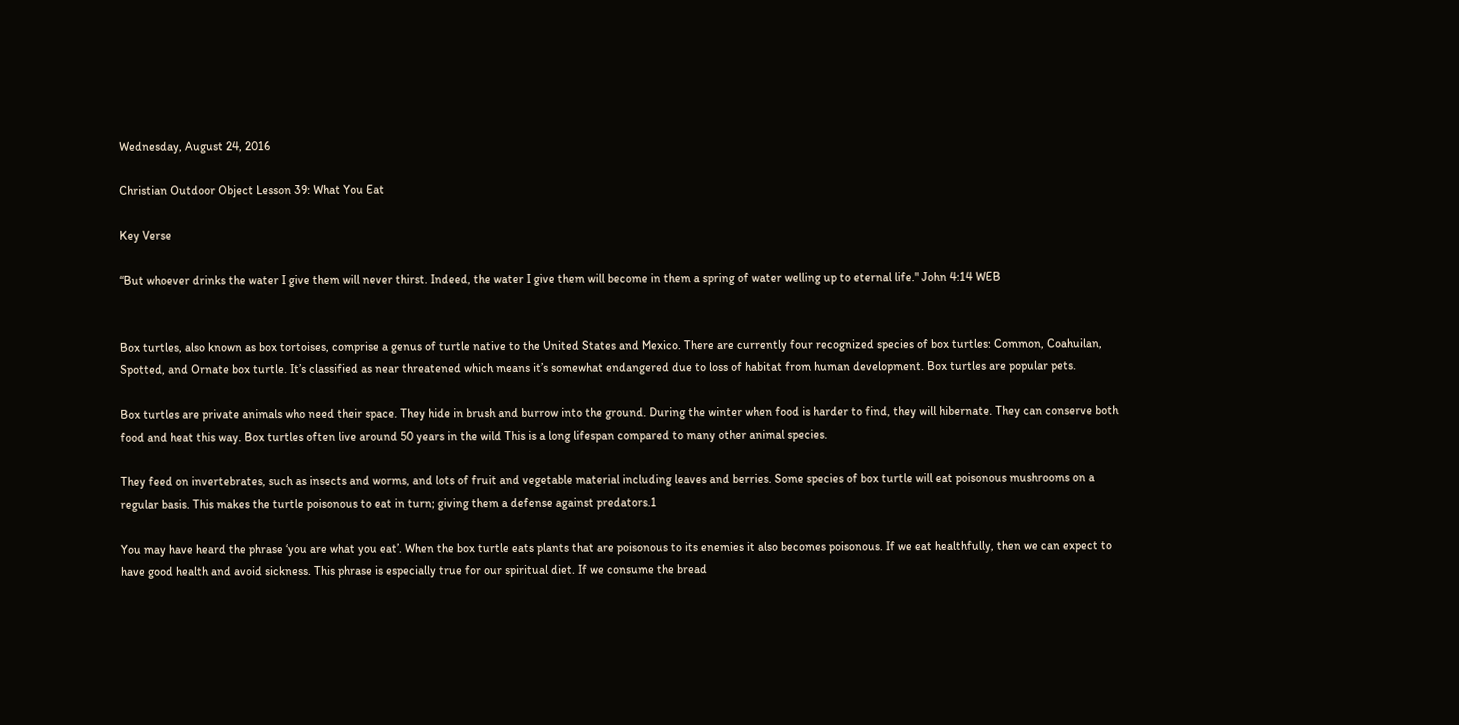Wednesday, August 24, 2016

Christian Outdoor Object Lesson 39: What You Eat

Key Verse

“But whoever drinks the water I give them will never thirst. Indeed, the water I give them will become in them a spring of water welling up to eternal life." John 4:14 WEB


Box turtles, also known as box tortoises, comprise a genus of turtle native to the United States and Mexico. There are currently four recognized species of box turtles: Common, Coahuilan, Spotted, and Ornate box turtle. It’s classified as near threatened which means it’s somewhat endangered due to loss of habitat from human development. Box turtles are popular pets.

Box turtles are private animals who need their space. They hide in brush and burrow into the ground. During the winter when food is harder to find, they will hibernate. They can conserve both food and heat this way. Box turtles often live around 50 years in the wild This is a long lifespan compared to many other animal species.

They feed on invertebrates, such as insects and worms, and lots of fruit and vegetable material including leaves and berries. Some species of box turtle will eat poisonous mushrooms on a regular basis. This makes the turtle poisonous to eat in turn; giving them a defense against predators.1

You may have heard the phrase ‘you are what you eat’. When the box turtle eats plants that are poisonous to its enemies it also becomes poisonous. If we eat healthfully, then we can expect to have good health and avoid sickness. This phrase is especially true for our spiritual diet. If we consume the bread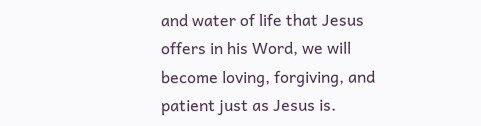and water of life that Jesus offers in his Word, we will become loving, forgiving, and patient just as Jesus is.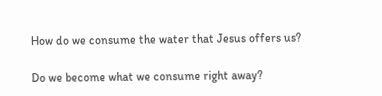How do we consume the water that Jesus offers us?

Do we become what we consume right away?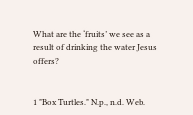What are the ‘fruits’ we see as a result of drinking the water Jesus offers?


1 "Box Turtles." N.p., n.d. Web.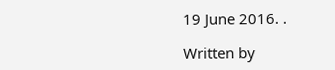19 June 2016. .

Written by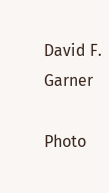David F. Garner

Photo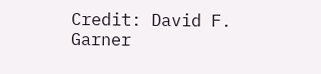Credit: David F. Garner